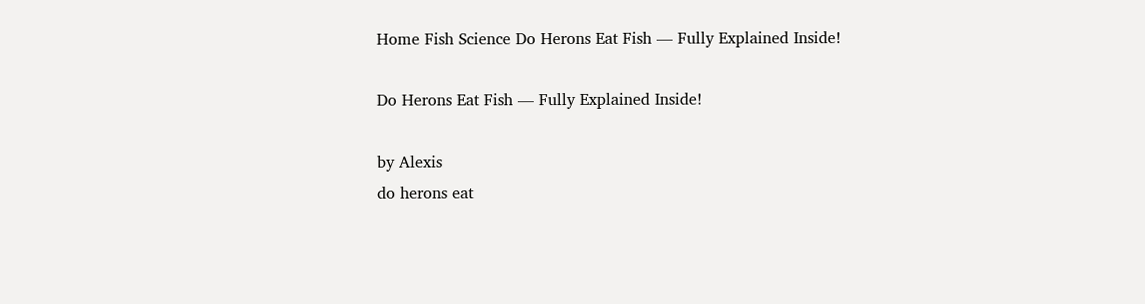Home Fish Science Do Herons Eat Fish — Fully Explained Inside!

Do Herons Eat Fish — Fully Explained Inside!

by Alexis
do herons eat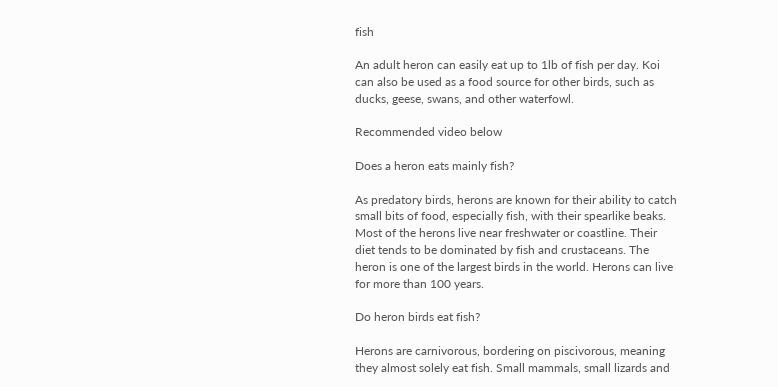fish

An adult heron can easily eat up to 1lb of fish per day. Koi can also be used as a food source for other birds, such as ducks, geese, swans, and other waterfowl.

Recommended video below

Does a heron eats mainly fish?

As predatory birds, herons are known for their ability to catch small bits of food, especially fish, with their spearlike beaks. Most of the herons live near freshwater or coastline. Their diet tends to be dominated by fish and crustaceans. The heron is one of the largest birds in the world. Herons can live for more than 100 years.

Do heron birds eat fish?

Herons are carnivorous, bordering on piscivorous, meaning they almost solely eat fish. Small mammals, small lizards and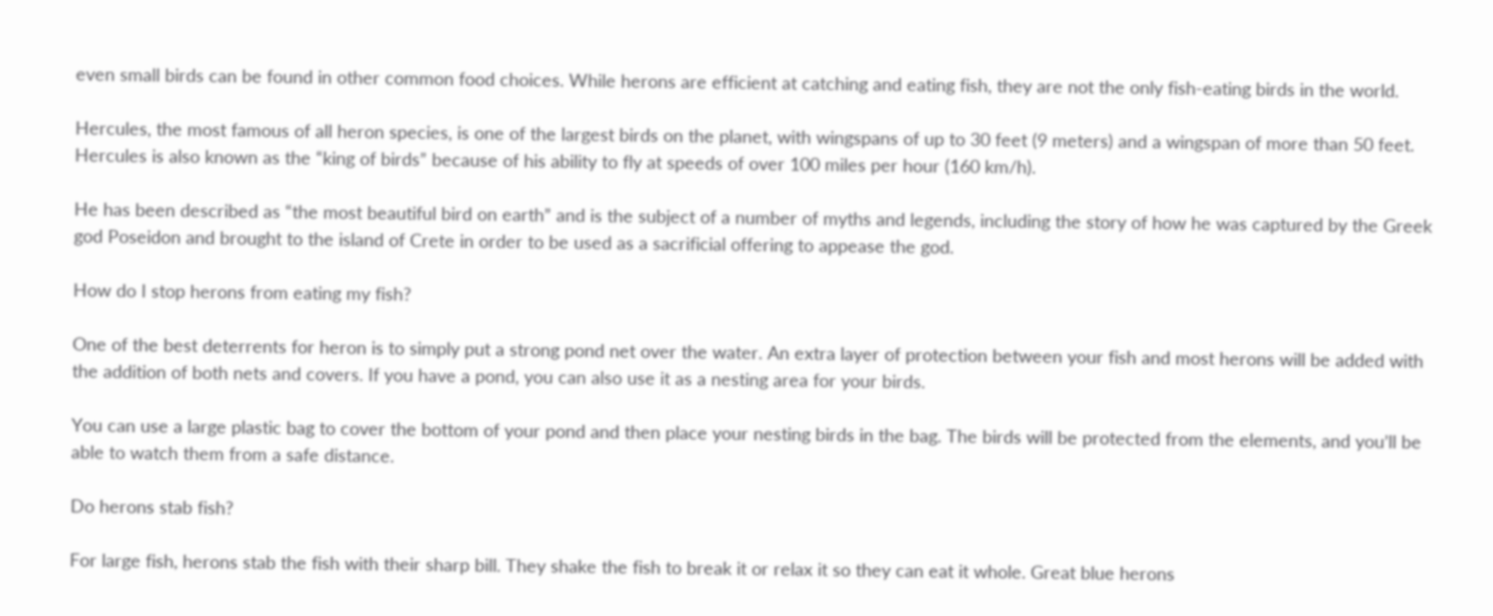even small birds can be found in other common food choices. While herons are efficient at catching and eating fish, they are not the only fish-eating birds in the world.

Hercules, the most famous of all heron species, is one of the largest birds on the planet, with wingspans of up to 30 feet (9 meters) and a wingspan of more than 50 feet. Hercules is also known as the “king of birds” because of his ability to fly at speeds of over 100 miles per hour (160 km/h).

He has been described as “the most beautiful bird on earth” and is the subject of a number of myths and legends, including the story of how he was captured by the Greek god Poseidon and brought to the island of Crete in order to be used as a sacrificial offering to appease the god.

How do I stop herons from eating my fish?

One of the best deterrents for heron is to simply put a strong pond net over the water. An extra layer of protection between your fish and most herons will be added with the addition of both nets and covers. If you have a pond, you can also use it as a nesting area for your birds.

You can use a large plastic bag to cover the bottom of your pond and then place your nesting birds in the bag. The birds will be protected from the elements, and you’ll be able to watch them from a safe distance.

Do herons stab fish?

For large fish, herons stab the fish with their sharp bill. They shake the fish to break it or relax it so they can eat it whole. Great blue herons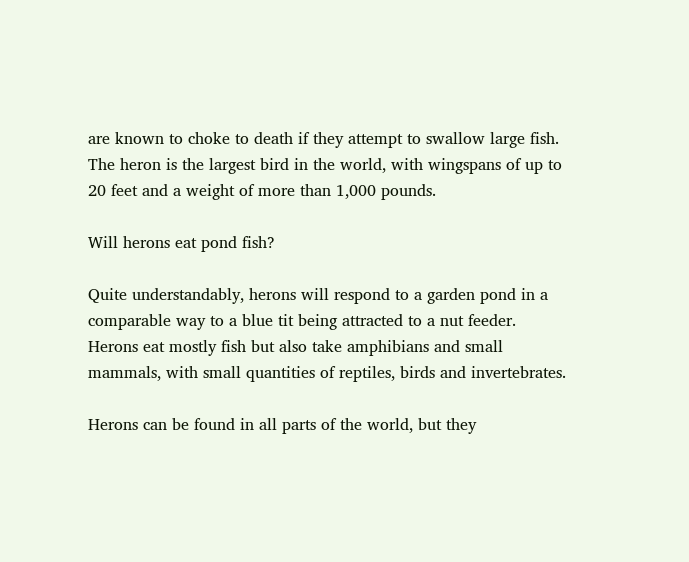are known to choke to death if they attempt to swallow large fish. The heron is the largest bird in the world, with wingspans of up to 20 feet and a weight of more than 1,000 pounds.

Will herons eat pond fish?

Quite understandably, herons will respond to a garden pond in a comparable way to a blue tit being attracted to a nut feeder. Herons eat mostly fish but also take amphibians and small mammals, with small quantities of reptiles, birds and invertebrates.

Herons can be found in all parts of the world, but they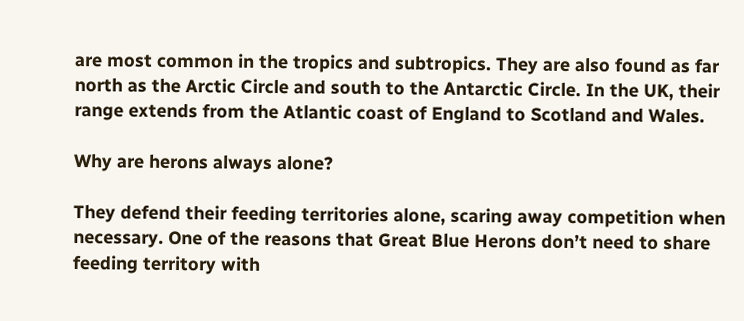are most common in the tropics and subtropics. They are also found as far north as the Arctic Circle and south to the Antarctic Circle. In the UK, their range extends from the Atlantic coast of England to Scotland and Wales.

Why are herons always alone?

They defend their feeding territories alone, scaring away competition when necessary. One of the reasons that Great Blue Herons don’t need to share feeding territory with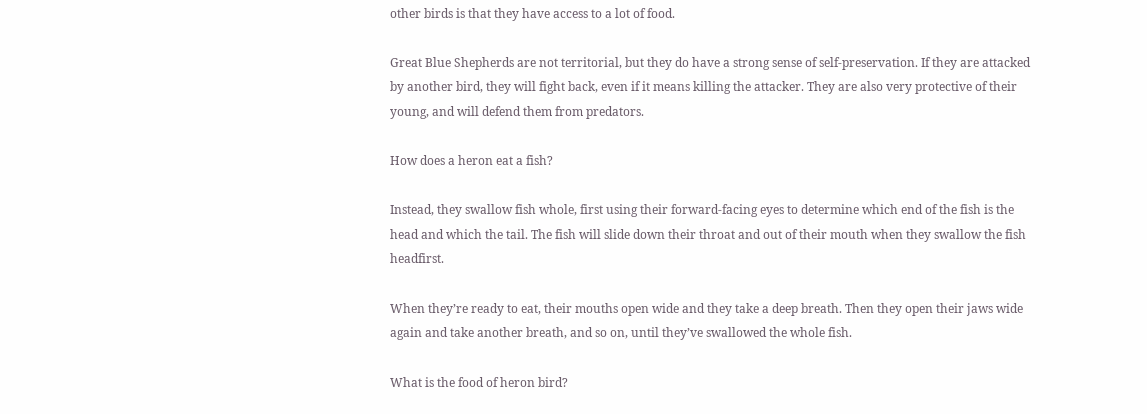other birds is that they have access to a lot of food.

Great Blue Shepherds are not territorial, but they do have a strong sense of self-preservation. If they are attacked by another bird, they will fight back, even if it means killing the attacker. They are also very protective of their young, and will defend them from predators.

How does a heron eat a fish?

Instead, they swallow fish whole, first using their forward-facing eyes to determine which end of the fish is the head and which the tail. The fish will slide down their throat and out of their mouth when they swallow the fish headfirst.

When they’re ready to eat, their mouths open wide and they take a deep breath. Then they open their jaws wide again and take another breath, and so on, until they’ve swallowed the whole fish.

What is the food of heron bird?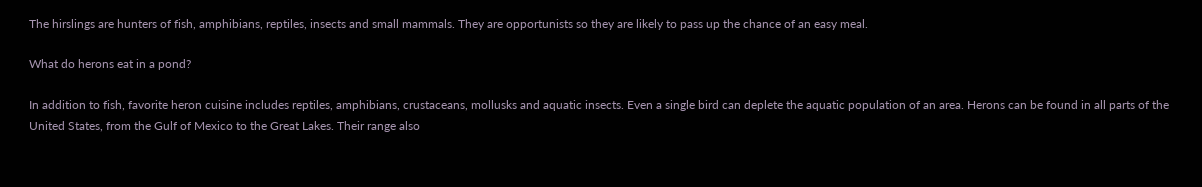The hirslings are hunters of fish, amphibians, reptiles, insects and small mammals. They are opportunists so they are likely to pass up the chance of an easy meal.

What do herons eat in a pond?

In addition to fish, favorite heron cuisine includes reptiles, amphibians, crustaceans, mollusks and aquatic insects. Even a single bird can deplete the aquatic population of an area. Herons can be found in all parts of the United States, from the Gulf of Mexico to the Great Lakes. Their range also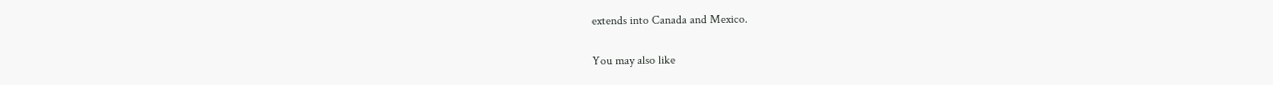extends into Canada and Mexico.

You may also like